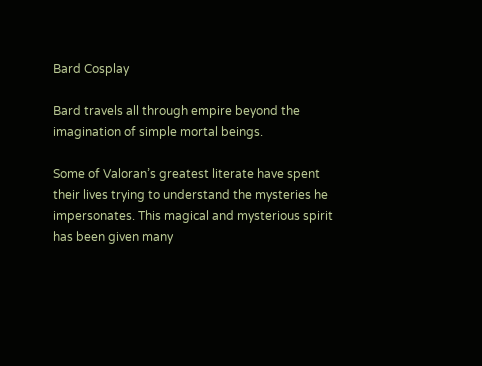Bard Cosplay

Bard travels all through empire beyond the imagination of simple mortal beings.

Some of Valoran’s greatest literate have spent their lives trying to understand the mysteries he impersonates. This magical and mysterious spirit has been given many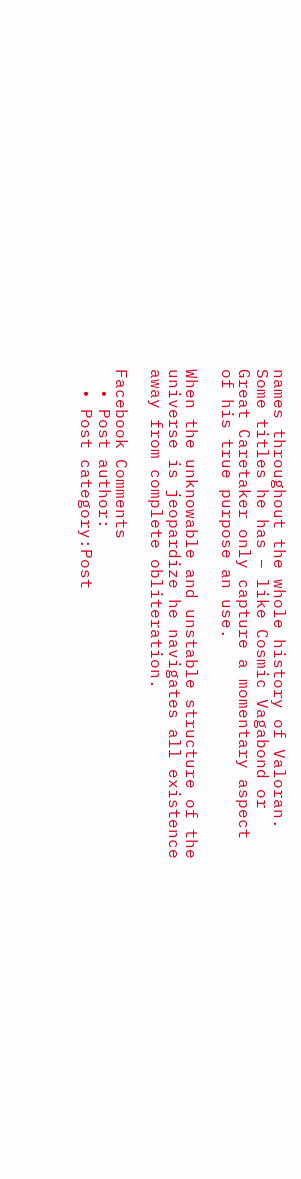names throughout the whole history of Valoran. Some titles he has – like Cosmic Vagabond or Great Caretaker only capture a momentary aspect of his true purpose an use.

When the unknowable and unstable structure of the universe is jeopardize he navigates all existence away from complete obliteration.

Facebook Comments
  • Post author:
  • Post category:Post